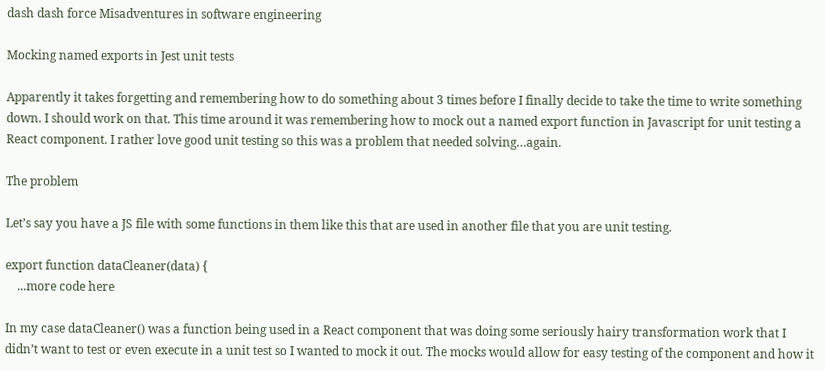dash dash force Misadventures in software engineering

Mocking named exports in Jest unit tests

Apparently it takes forgetting and remembering how to do something about 3 times before I finally decide to take the time to write something down. I should work on that. This time around it was remembering how to mock out a named export function in Javascript for unit testing a React component. I rather love good unit testing so this was a problem that needed solving…again.

The problem

Let’s say you have a JS file with some functions in them like this that are used in another file that you are unit testing.

export function dataCleaner(data) {
    ...more code here

In my case dataCleaner() was a function being used in a React component that was doing some seriously hairy transformation work that I didn’t want to test or even execute in a unit test so I wanted to mock it out. The mocks would allow for easy testing of the component and how it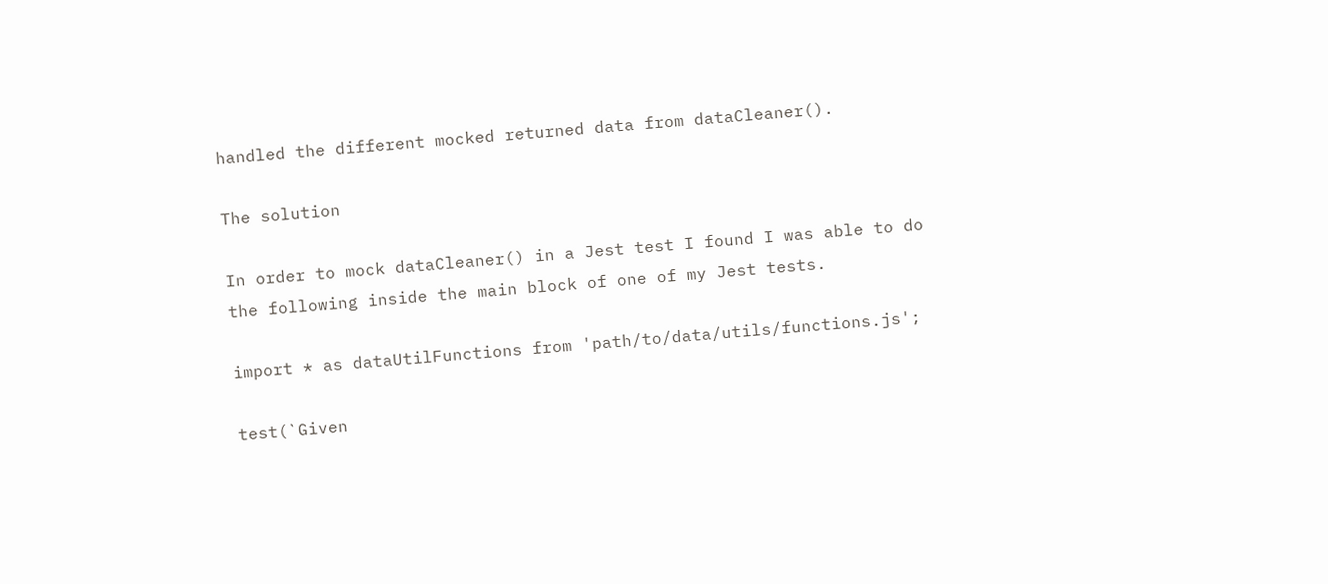handled the different mocked returned data from dataCleaner().

The solution

In order to mock dataCleaner() in a Jest test I found I was able to do the following inside the main block of one of my Jest tests.

import * as dataUtilFunctions from 'path/to/data/utils/functions.js';

test(`Given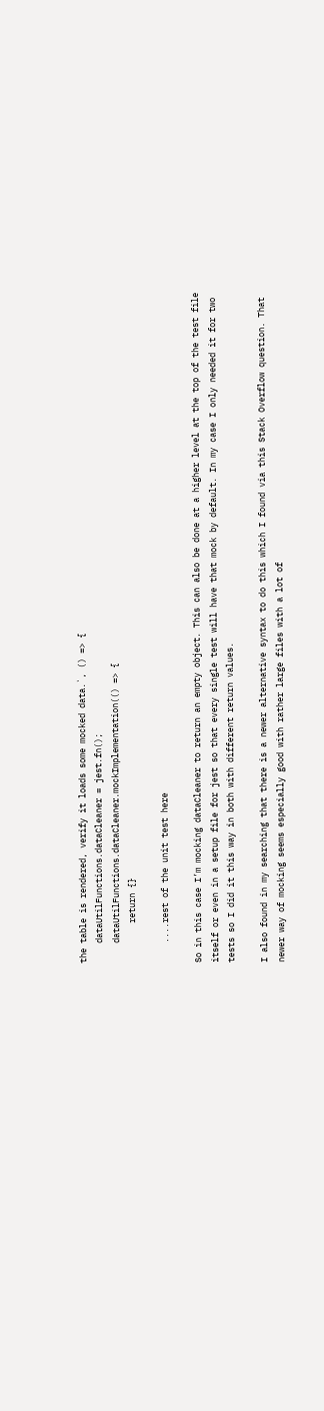the table is rendered, verify it loads some mocked data.`, () => {
    dataUtilFunctions.dataCleaner = jest.fn();
    dataUtilFunctions.dataCleaner.mockImplementation(() => {
        return {}

    ....rest of the unit test here

So in this case I’m mocking dataCleaner to return an empty object. This can also be done at a higher level at the top of the test file itself or even in a setup file for jest so that every single test will have that mock by default. In my case I only needed it for two tests so I did it this way in both with different return values.

I also found in my searching that there is a newer alternative syntax to do this which I found via this Stack Overflow question. That newer way of mocking seems especially good with rather large files with a lot of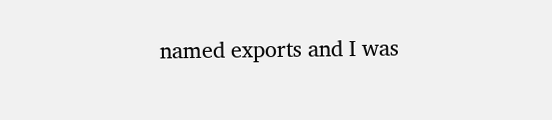named exports and I was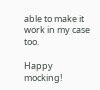able to make it work in my case too.

Happy mocking!